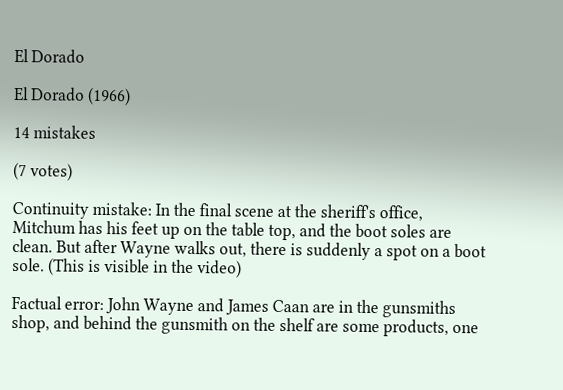El Dorado

El Dorado (1966)

14 mistakes

(7 votes)

Continuity mistake: In the final scene at the sheriff's office, Mitchum has his feet up on the table top, and the boot soles are clean. But after Wayne walks out, there is suddenly a spot on a boot sole. (This is visible in the video)

Factual error: John Wayne and James Caan are in the gunsmiths shop, and behind the gunsmith on the shelf are some products, one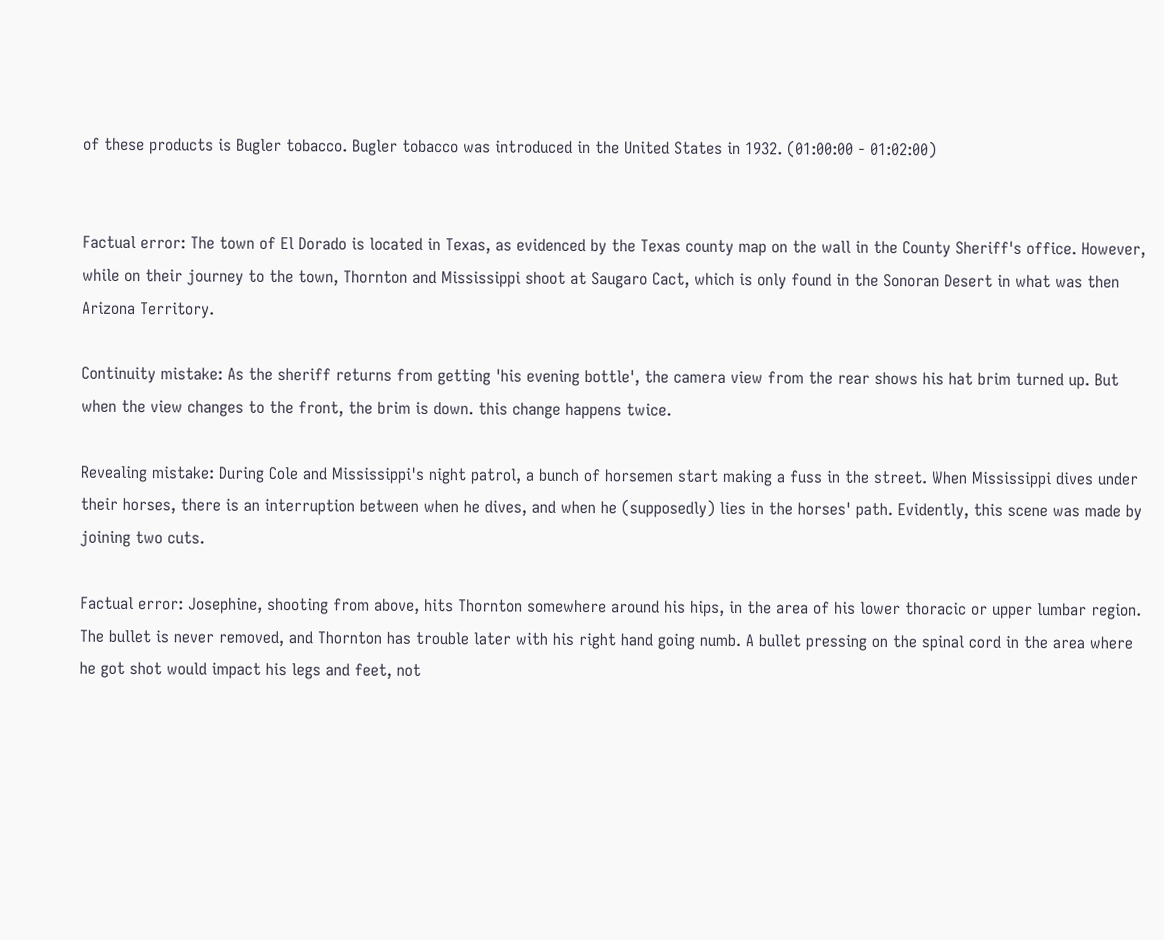of these products is Bugler tobacco. Bugler tobacco was introduced in the United States in 1932. (01:00:00 - 01:02:00)


Factual error: The town of El Dorado is located in Texas, as evidenced by the Texas county map on the wall in the County Sheriff's office. However, while on their journey to the town, Thornton and Mississippi shoot at Saugaro Cact, which is only found in the Sonoran Desert in what was then Arizona Territory.

Continuity mistake: As the sheriff returns from getting 'his evening bottle', the camera view from the rear shows his hat brim turned up. But when the view changes to the front, the brim is down. this change happens twice.

Revealing mistake: During Cole and Mississippi's night patrol, a bunch of horsemen start making a fuss in the street. When Mississippi dives under their horses, there is an interruption between when he dives, and when he (supposedly) lies in the horses' path. Evidently, this scene was made by joining two cuts.

Factual error: Josephine, shooting from above, hits Thornton somewhere around his hips, in the area of his lower thoracic or upper lumbar region. The bullet is never removed, and Thornton has trouble later with his right hand going numb. A bullet pressing on the spinal cord in the area where he got shot would impact his legs and feet, not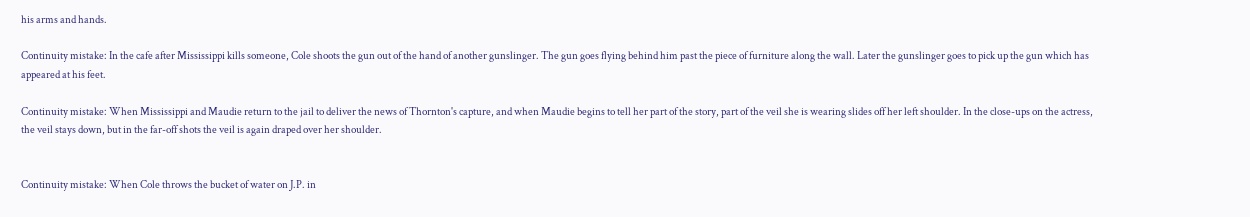his arms and hands.

Continuity mistake: In the cafe after Mississippi kills someone, Cole shoots the gun out of the hand of another gunslinger. The gun goes flying behind him past the piece of furniture along the wall. Later the gunslinger goes to pick up the gun which has appeared at his feet.

Continuity mistake: When Mississippi and Maudie return to the jail to deliver the news of Thornton's capture, and when Maudie begins to tell her part of the story, part of the veil she is wearing slides off her left shoulder. In the close-ups on the actress, the veil stays down, but in the far-off shots the veil is again draped over her shoulder.


Continuity mistake: When Cole throws the bucket of water on J.P. in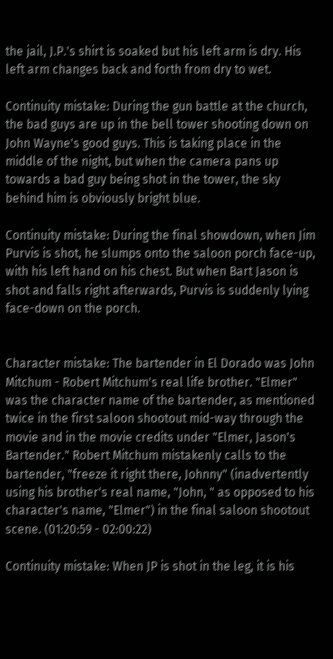the jail, J.P.'s shirt is soaked but his left arm is dry. His left arm changes back and forth from dry to wet.

Continuity mistake: During the gun battle at the church, the bad guys are up in the bell tower shooting down on John Wayne's good guys. This is taking place in the middle of the night, but when the camera pans up towards a bad guy being shot in the tower, the sky behind him is obviously bright blue.

Continuity mistake: During the final showdown, when Jim Purvis is shot, he slumps onto the saloon porch face-up, with his left hand on his chest. But when Bart Jason is shot and falls right afterwards, Purvis is suddenly lying face-down on the porch.


Character mistake: The bartender in El Dorado was John Mitchum - Robert Mitchum's real life brother. "Elmer" was the character name of the bartender, as mentioned twice in the first saloon shootout mid-way through the movie and in the movie credits under "Elmer, Jason's Bartender." Robert Mitchum mistakenly calls to the bartender, "freeze it right there, Johnny" (inadvertently using his brother's real name, "John, " as opposed to his character's name, "Elmer") in the final saloon shootout scene. (01:20:59 - 02:00:22)

Continuity mistake: When JP is shot in the leg, it is his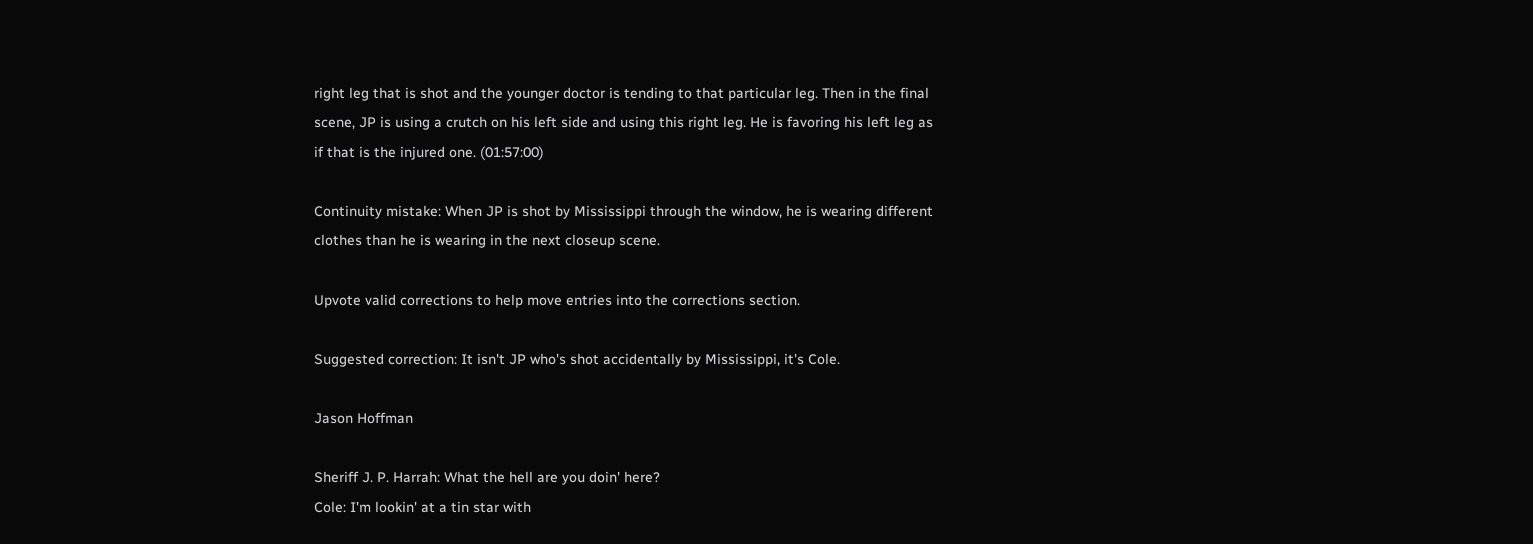right leg that is shot and the younger doctor is tending to that particular leg. Then in the final scene, JP is using a crutch on his left side and using this right leg. He is favoring his left leg as if that is the injured one. (01:57:00)

Continuity mistake: When JP is shot by Mississippi through the window, he is wearing different clothes than he is wearing in the next closeup scene.

Upvote valid corrections to help move entries into the corrections section.

Suggested correction: It isn't JP who's shot accidentally by Mississippi, it's Cole.

Jason Hoffman

Sheriff J. P. Harrah: What the hell are you doin' here?
Cole: I'm lookin' at a tin star with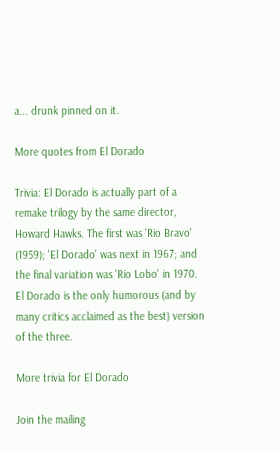a... drunk pinned on it.

More quotes from El Dorado

Trivia: El Dorado is actually part of a remake trilogy by the same director, Howard Hawks. The first was 'Rio Bravo' (1959); 'El Dorado' was next in 1967; and the final variation was 'Rio Lobo' in 1970. El Dorado is the only humorous (and by many critics acclaimed as the best) version of the three.

More trivia for El Dorado

Join the mailing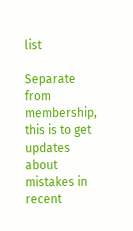list

Separate from membership, this is to get updates about mistakes in recent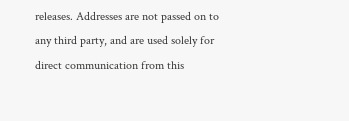releases. Addresses are not passed on to any third party, and are used solely for direct communication from this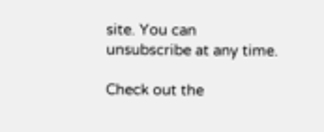site. You can unsubscribe at any time.

Check out the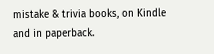mistake & trivia books, on Kindle and in paperback.